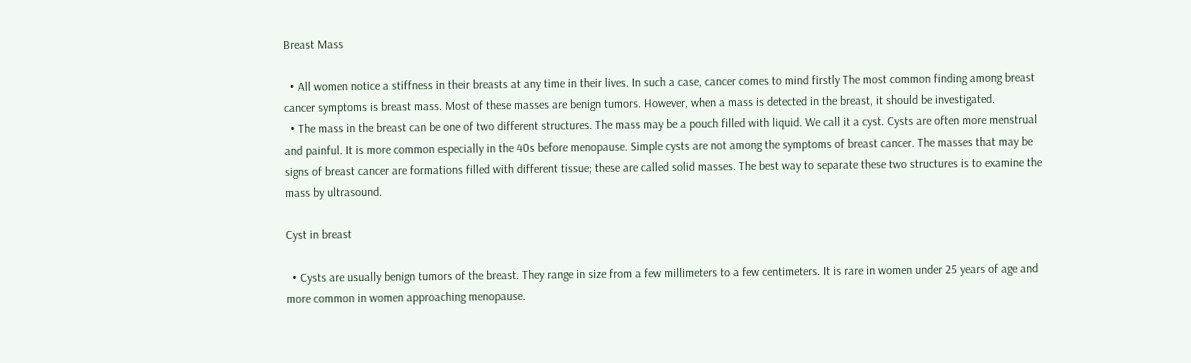Breast Mass

  • All women notice a stiffness in their breasts at any time in their lives. In such a case, cancer comes to mind firstly The most common finding among breast cancer symptoms is breast mass. Most of these masses are benign tumors. However, when a mass is detected in the breast, it should be investigated.
  • The mass in the breast can be one of two different structures. The mass may be a pouch filled with liquid. We call it a cyst. Cysts are often more menstrual and painful. It is more common especially in the 40s before menopause. Simple cysts are not among the symptoms of breast cancer. The masses that may be signs of breast cancer are formations filled with different tissue; these are called solid masses. The best way to separate these two structures is to examine the mass by ultrasound.

Cyst in breast

  • Cysts are usually benign tumors of the breast. They range in size from a few millimeters to a few centimeters. It is rare in women under 25 years of age and more common in women approaching menopause.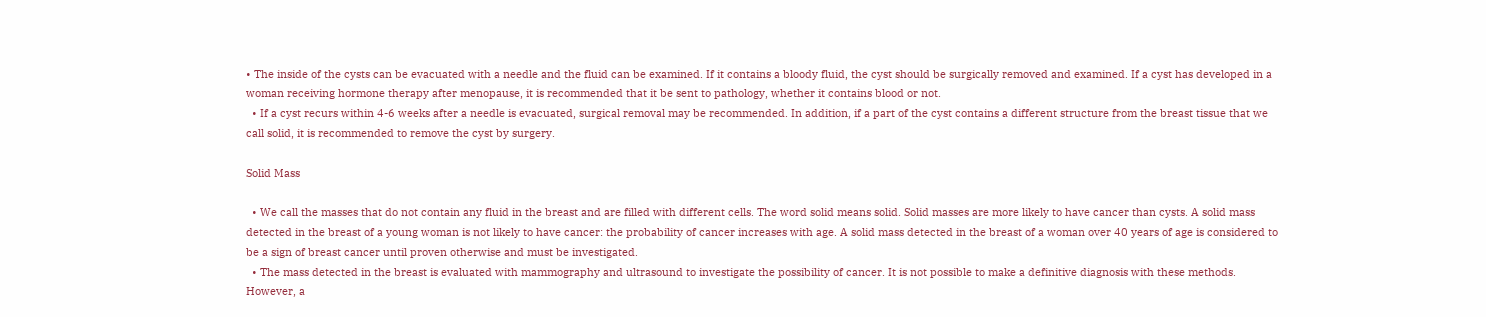• The inside of the cysts can be evacuated with a needle and the fluid can be examined. If it contains a bloody fluid, the cyst should be surgically removed and examined. If a cyst has developed in a woman receiving hormone therapy after menopause, it is recommended that it be sent to pathology, whether it contains blood or not.
  • If a cyst recurs within 4-6 weeks after a needle is evacuated, surgical removal may be recommended. In addition, if a part of the cyst contains a different structure from the breast tissue that we call solid, it is recommended to remove the cyst by surgery.

Solid Mass

  • We call the masses that do not contain any fluid in the breast and are filled with different cells. The word solid means solid. Solid masses are more likely to have cancer than cysts. A solid mass detected in the breast of a young woman is not likely to have cancer: the probability of cancer increases with age. A solid mass detected in the breast of a woman over 40 years of age is considered to be a sign of breast cancer until proven otherwise and must be investigated.
  • The mass detected in the breast is evaluated with mammography and ultrasound to investigate the possibility of cancer. It is not possible to make a definitive diagnosis with these methods. However, a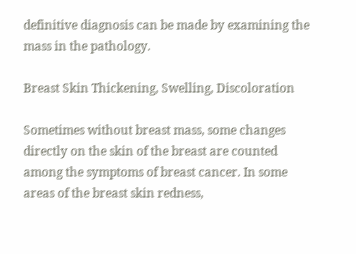definitive diagnosis can be made by examining the mass in the pathology.

Breast Skin Thickening, Swelling, Discoloration

Sometimes without breast mass, some changes directly on the skin of the breast are counted among the symptoms of breast cancer. In some areas of the breast skin redness,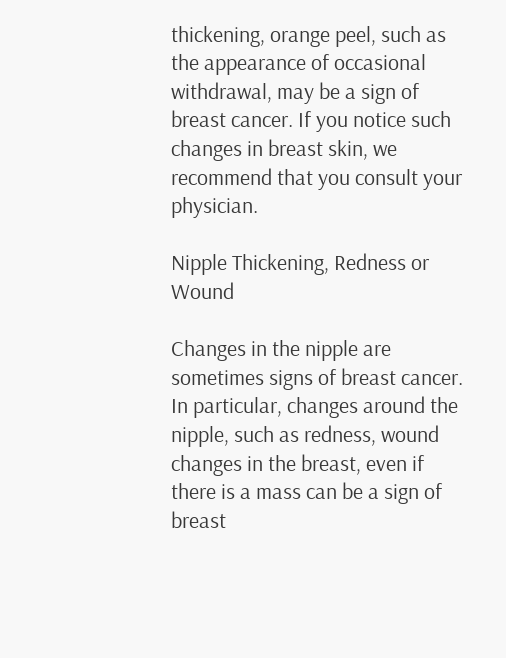thickening, orange peel, such as the appearance of occasional withdrawal, may be a sign of breast cancer. If you notice such changes in breast skin, we recommend that you consult your physician.

Nipple Thickening, Redness or Wound

Changes in the nipple are sometimes signs of breast cancer. In particular, changes around the nipple, such as redness, wound changes in the breast, even if there is a mass can be a sign of breast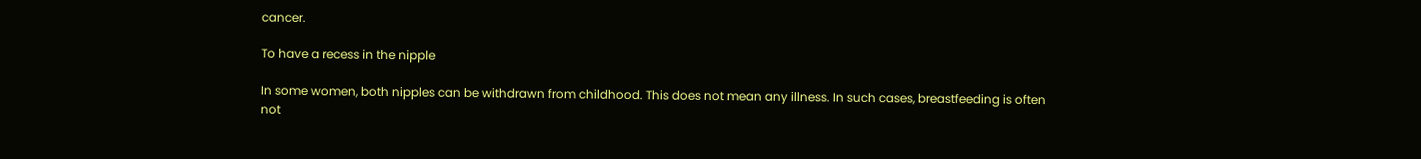cancer.

To have a recess in the nipple

In some women, both nipples can be withdrawn from childhood. This does not mean any illness. In such cases, breastfeeding is often not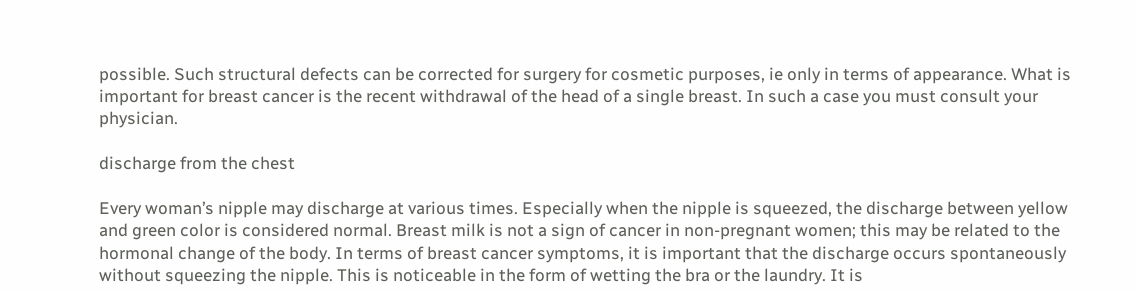possible. Such structural defects can be corrected for surgery for cosmetic purposes, ie only in terms of appearance. What is important for breast cancer is the recent withdrawal of the head of a single breast. In such a case you must consult your physician.

discharge from the chest

Every woman’s nipple may discharge at various times. Especially when the nipple is squeezed, the discharge between yellow and green color is considered normal. Breast milk is not a sign of cancer in non-pregnant women; this may be related to the hormonal change of the body. In terms of breast cancer symptoms, it is important that the discharge occurs spontaneously without squeezing the nipple. This is noticeable in the form of wetting the bra or the laundry. It is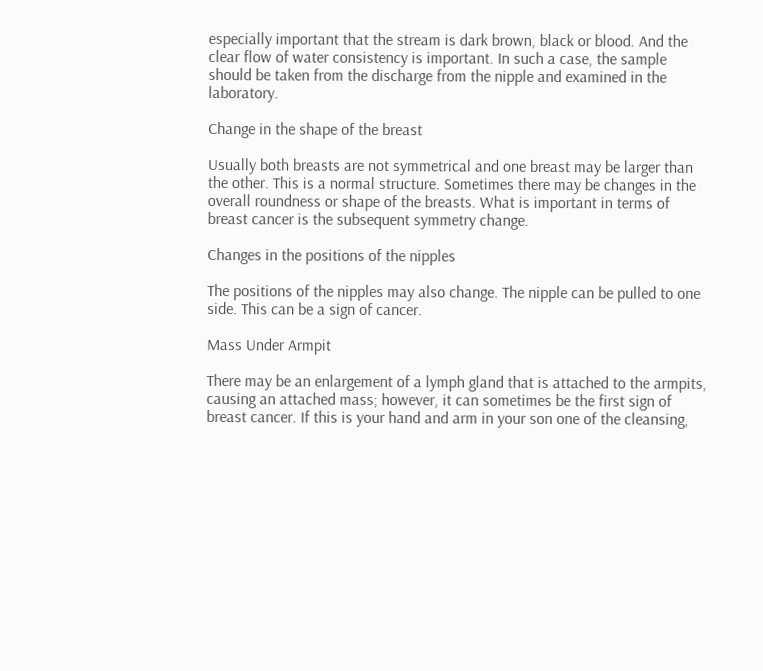especially important that the stream is dark brown, black or blood. And the clear flow of water consistency is important. In such a case, the sample should be taken from the discharge from the nipple and examined in the laboratory.

Change in the shape of the breast

Usually both breasts are not symmetrical and one breast may be larger than the other. This is a normal structure. Sometimes there may be changes in the overall roundness or shape of the breasts. What is important in terms of breast cancer is the subsequent symmetry change.

Changes in the positions of the nipples

The positions of the nipples may also change. The nipple can be pulled to one side. This can be a sign of cancer.

Mass Under Armpit

There may be an enlargement of a lymph gland that is attached to the armpits, causing an attached mass; however, it can sometimes be the first sign of breast cancer. If this is your hand and arm in your son one of the cleansing,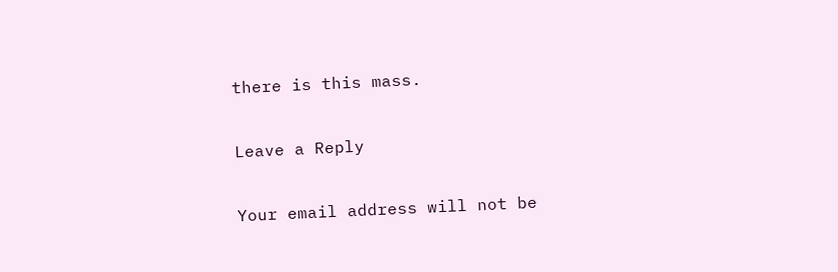there is this mass.

Leave a Reply

Your email address will not be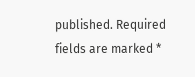published. Required fields are marked *